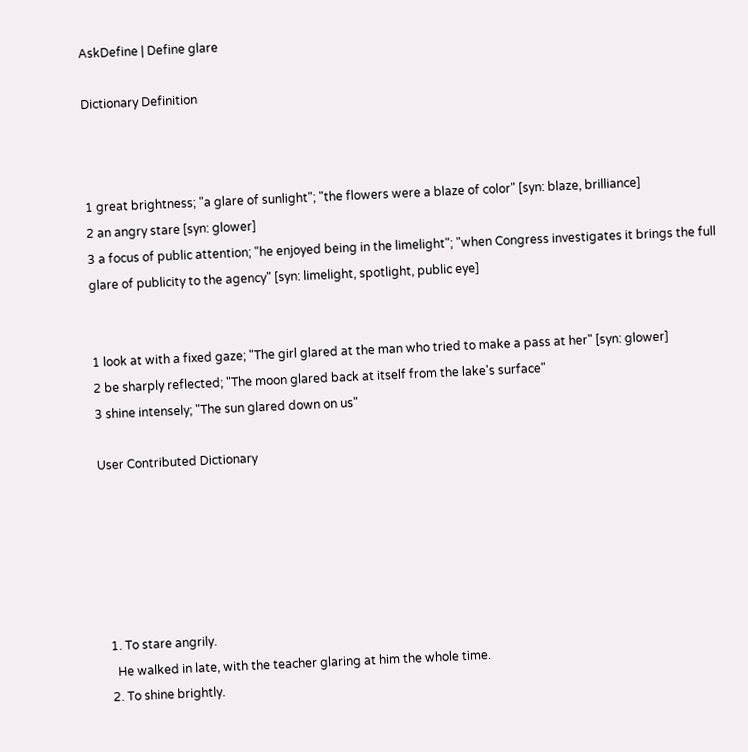AskDefine | Define glare

Dictionary Definition



1 great brightness; "a glare of sunlight"; "the flowers were a blaze of color" [syn: blaze, brilliance]
2 an angry stare [syn: glower]
3 a focus of public attention; "he enjoyed being in the limelight"; "when Congress investigates it brings the full glare of publicity to the agency" [syn: limelight, spotlight, public eye]


1 look at with a fixed gaze; "The girl glared at the man who tried to make a pass at her" [syn: glower]
2 be sharply reflected; "The moon glared back at itself from the lake's surface"
3 shine intensely; "The sun glared down on us"

User Contributed Dictionary






  1. To stare angrily.
    He walked in late, with the teacher glaring at him the whole time.
  2. To shine brightly.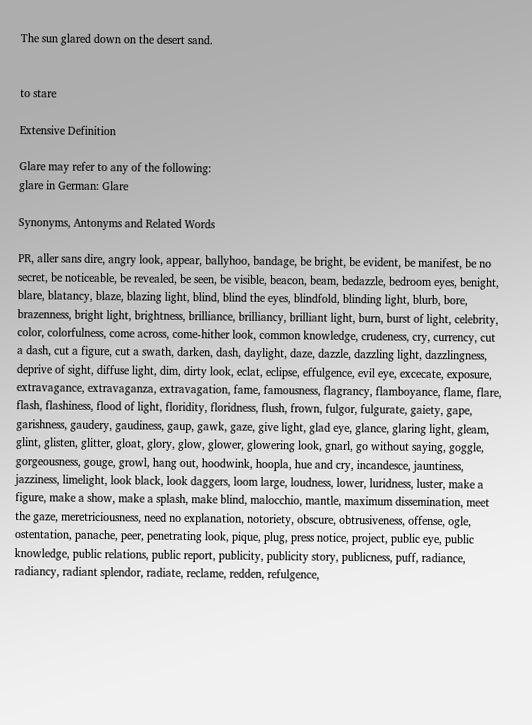The sun glared down on the desert sand.


to stare

Extensive Definition

Glare may refer to any of the following:
glare in German: Glare

Synonyms, Antonyms and Related Words

PR, aller sans dire, angry look, appear, ballyhoo, bandage, be bright, be evident, be manifest, be no secret, be noticeable, be revealed, be seen, be visible, beacon, beam, bedazzle, bedroom eyes, benight, blare, blatancy, blaze, blazing light, blind, blind the eyes, blindfold, blinding light, blurb, bore, brazenness, bright light, brightness, brilliance, brilliancy, brilliant light, burn, burst of light, celebrity, color, colorfulness, come across, come-hither look, common knowledge, crudeness, cry, currency, cut a dash, cut a figure, cut a swath, darken, dash, daylight, daze, dazzle, dazzling light, dazzlingness, deprive of sight, diffuse light, dim, dirty look, eclat, eclipse, effulgence, evil eye, excecate, exposure, extravagance, extravaganza, extravagation, fame, famousness, flagrancy, flamboyance, flame, flare, flash, flashiness, flood of light, floridity, floridness, flush, frown, fulgor, fulgurate, gaiety, gape, garishness, gaudery, gaudiness, gaup, gawk, gaze, give light, glad eye, glance, glaring light, gleam, glint, glisten, glitter, gloat, glory, glow, glower, glowering look, gnarl, go without saying, goggle, gorgeousness, gouge, growl, hang out, hoodwink, hoopla, hue and cry, incandesce, jauntiness, jazziness, limelight, look black, look daggers, loom large, loudness, lower, luridness, luster, make a figure, make a show, make a splash, make blind, malocchio, mantle, maximum dissemination, meet the gaze, meretriciousness, need no explanation, notoriety, obscure, obtrusiveness, offense, ogle, ostentation, panache, peer, penetrating look, pique, plug, press notice, project, public eye, public knowledge, public relations, public report, publicity, publicity story, publicness, puff, radiance, radiancy, radiant splendor, radiate, reclame, redden, refulgence,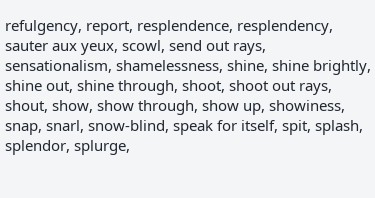refulgency, report, resplendence, resplendency, sauter aux yeux, scowl, send out rays, sensationalism, shamelessness, shine, shine brightly, shine out, shine through, shoot, shoot out rays, shout, show, show through, show up, showiness, snap, snarl, snow-blind, speak for itself, spit, splash, splendor, splurge,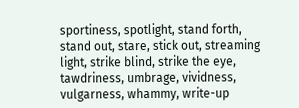sportiness, spotlight, stand forth, stand out, stare, stick out, streaming light, strike blind, strike the eye, tawdriness, umbrage, vividness, vulgarness, whammy, write-up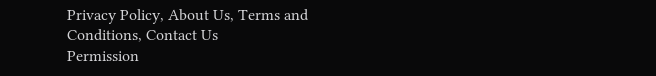Privacy Policy, About Us, Terms and Conditions, Contact Us
Permission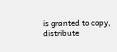is granted to copy, distribute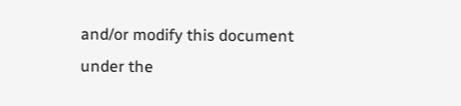and/or modify this document under the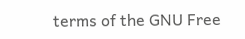terms of the GNU Free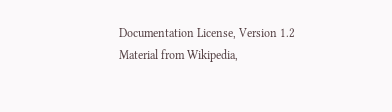Documentation License, Version 1.2
Material from Wikipedia,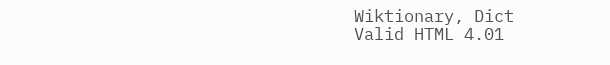Wiktionary, Dict
Valid HTML 4.01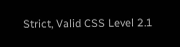Strict, Valid CSS Level 2.1